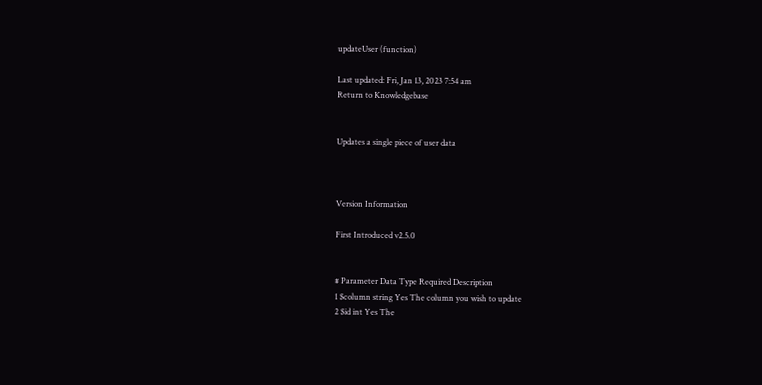updateUser (function)

Last updated: Fri, Jan 13, 2023 7:54 am
Return to Knowledgebase


Updates a single piece of user data



Version Information

First Introduced v2.5.0


# Parameter Data Type Required Description
1 $column string Yes The column you wish to update
2 $id int Yes The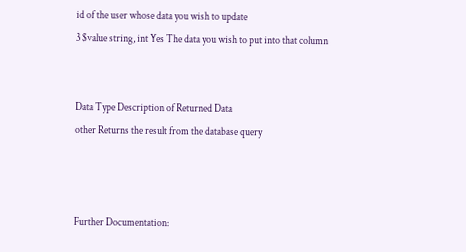id of the user whose data you wish to update
3 $value string, int Yes The data you wish to put into that column


Data Type Description of Returned Data
other Returns the result from the database query



Further Documentation: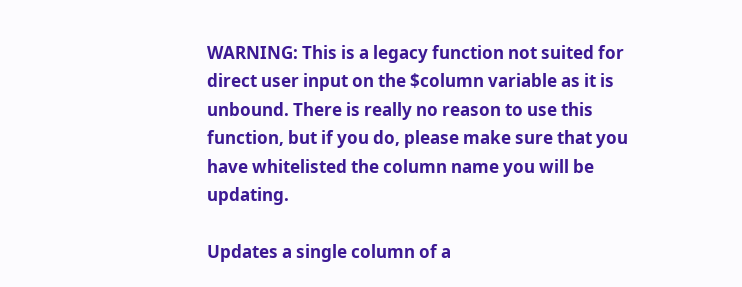WARNING: This is a legacy function not suited for direct user input on the $column variable as it is unbound. There is really no reason to use this function, but if you do, please make sure that you have whitelisted the column name you will be updating.

Updates a single column of a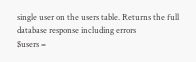single user on the users table. Returns the full database response including errors
$users =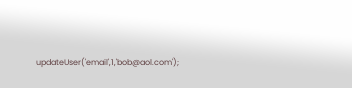updateUser('email',1,'bob@aol.com');